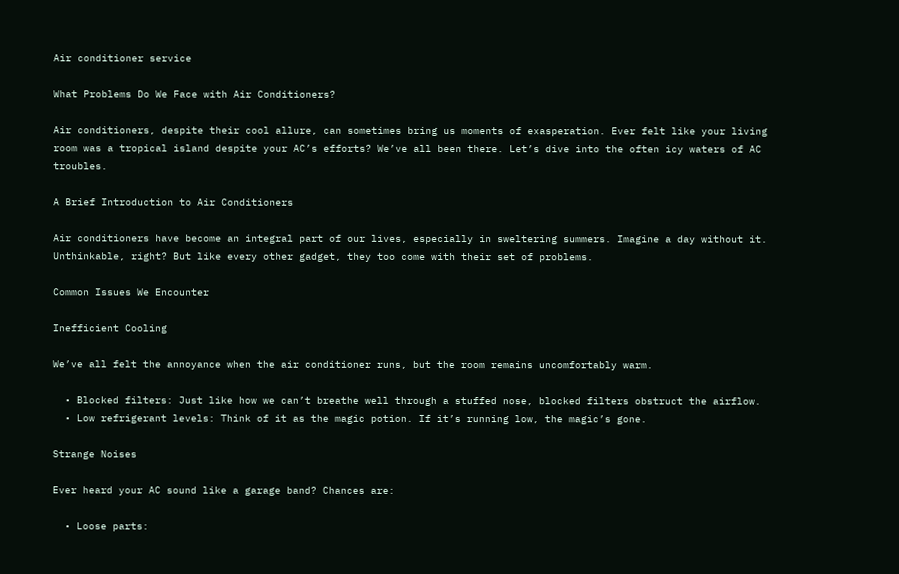Air conditioner service

What Problems Do We Face with Air Conditioners?

Air conditioners, despite their cool allure, can sometimes bring us moments of exasperation. Ever felt like your living room was a tropical island despite your AC’s efforts? We’ve all been there. Let’s dive into the often icy waters of AC troubles.

A Brief Introduction to Air Conditioners

Air conditioners have become an integral part of our lives, especially in sweltering summers. Imagine a day without it. Unthinkable, right? But like every other gadget, they too come with their set of problems.

Common Issues We Encounter

Inefficient Cooling

We’ve all felt the annoyance when the air conditioner runs, but the room remains uncomfortably warm.

  • Blocked filters: Just like how we can’t breathe well through a stuffed nose, blocked filters obstruct the airflow.
  • Low refrigerant levels: Think of it as the magic potion. If it’s running low, the magic’s gone.

Strange Noises

Ever heard your AC sound like a garage band? Chances are:

  • Loose parts: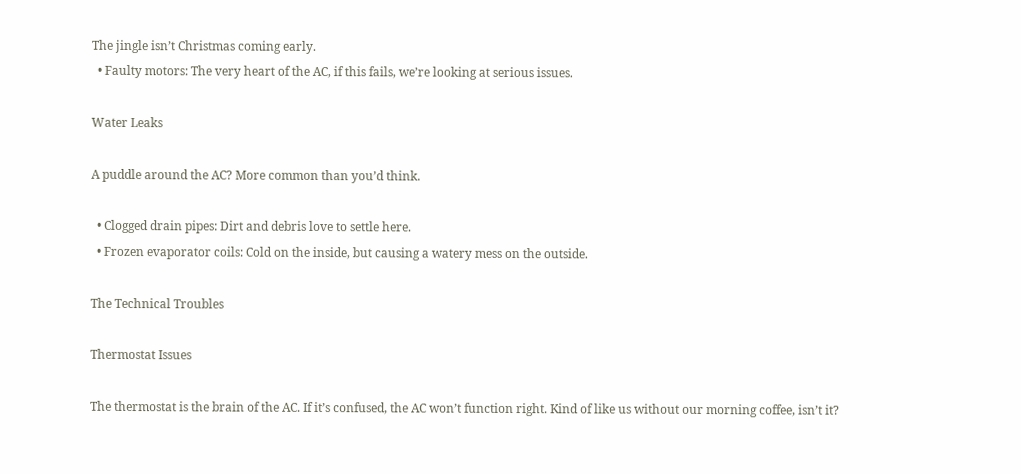The jingle isn’t Christmas coming early.
  • Faulty motors: The very heart of the AC, if this fails, we’re looking at serious issues.

Water Leaks

A puddle around the AC? More common than you’d think.

  • Clogged drain pipes: Dirt and debris love to settle here.
  • Frozen evaporator coils: Cold on the inside, but causing a watery mess on the outside.

The Technical Troubles

Thermostat Issues

The thermostat is the brain of the AC. If it’s confused, the AC won’t function right. Kind of like us without our morning coffee, isn’t it?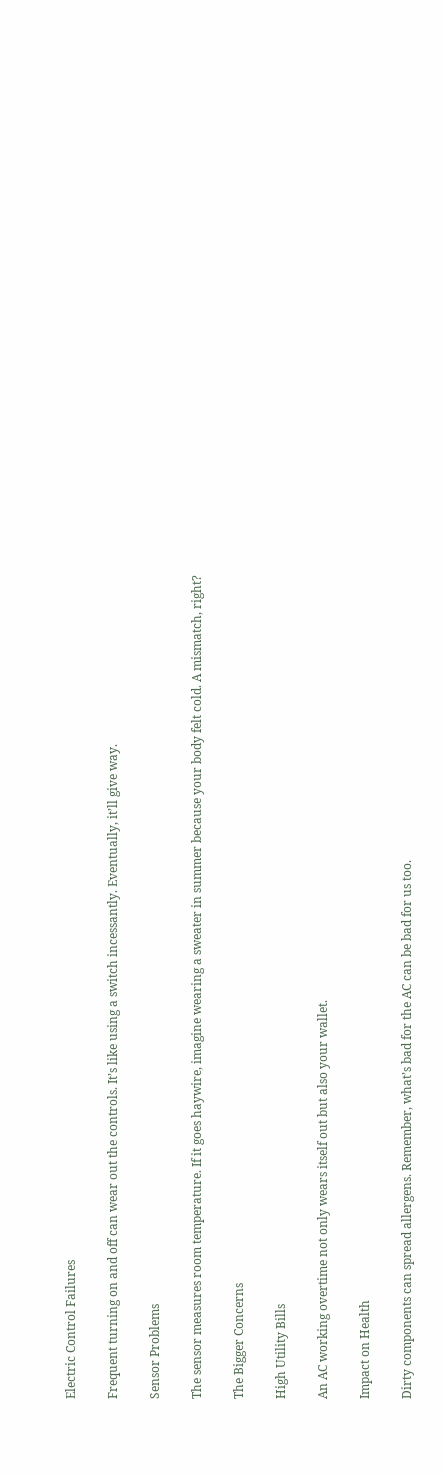Electric Control Failures

Frequent turning on and off can wear out the controls. It’s like using a switch incessantly. Eventually, it’ll give way.

Sensor Problems

The sensor measures room temperature. If it goes haywire, imagine wearing a sweater in summer because your body felt cold. A mismatch, right?

The Bigger Concerns

High Utility Bills

An AC working overtime not only wears itself out but also your wallet.

Impact on Health

Dirty components can spread allergens. Remember, what’s bad for the AC can be bad for us too.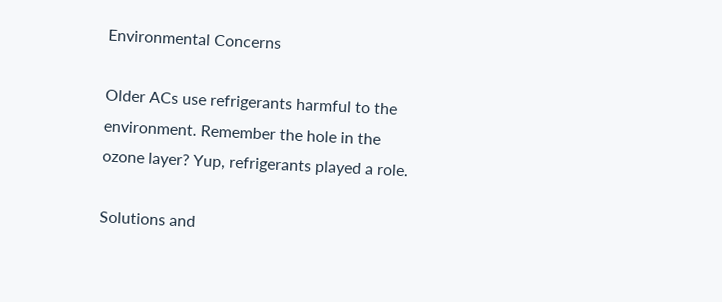Environmental Concerns

Older ACs use refrigerants harmful to the environment. Remember the hole in the ozone layer? Yup, refrigerants played a role.

Solutions and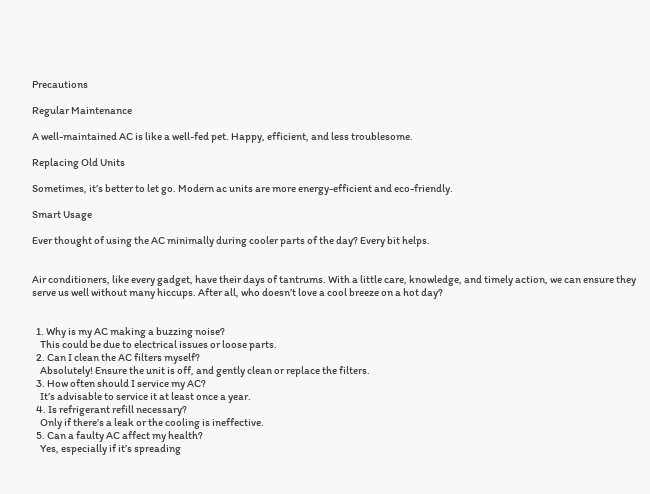Precautions

Regular Maintenance

A well-maintained AC is like a well-fed pet. Happy, efficient, and less troublesome.

Replacing Old Units

Sometimes, it’s better to let go. Modern ac units are more energy-efficient and eco-friendly.

Smart Usage

Ever thought of using the AC minimally during cooler parts of the day? Every bit helps.


Air conditioners, like every gadget, have their days of tantrums. With a little care, knowledge, and timely action, we can ensure they serve us well without many hiccups. After all, who doesn’t love a cool breeze on a hot day?


  1. Why is my AC making a buzzing noise?
    This could be due to electrical issues or loose parts.
  2. Can I clean the AC filters myself?
    Absolutely! Ensure the unit is off, and gently clean or replace the filters.
  3. How often should I service my AC?
    It’s advisable to service it at least once a year.
  4. Is refrigerant refill necessary?
    Only if there’s a leak or the cooling is ineffective.
  5. Can a faulty AC affect my health?
    Yes, especially if it’s spreading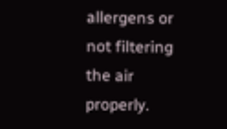allergens or not filtering the air properly.